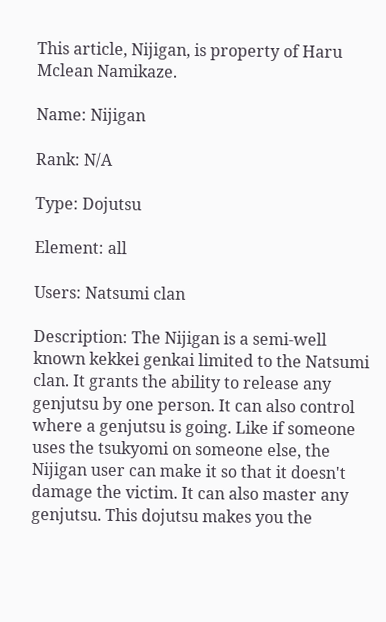This article, Nijigan, is property of Haru Mclean Namikaze.

Name: Nijigan

Rank: N/A

Type: Dojutsu

Element: all

Users: Natsumi clan

Description: The Nijigan is a semi-well known kekkei genkai limited to the Natsumi clan. It grants the ability to release any genjutsu by one person. It can also control where a genjutsu is going. Like if someone uses the tsukyomi on someone else, the Nijigan user can make it so that it doesn't damage the victim. It can also master any genjutsu. This dojutsu makes you the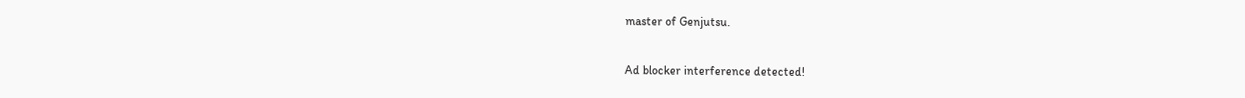master of Genjutsu.

Ad blocker interference detected!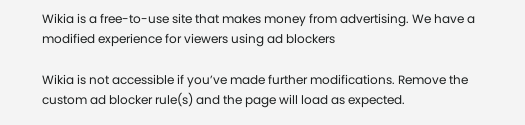Wikia is a free-to-use site that makes money from advertising. We have a modified experience for viewers using ad blockers

Wikia is not accessible if you’ve made further modifications. Remove the custom ad blocker rule(s) and the page will load as expected.